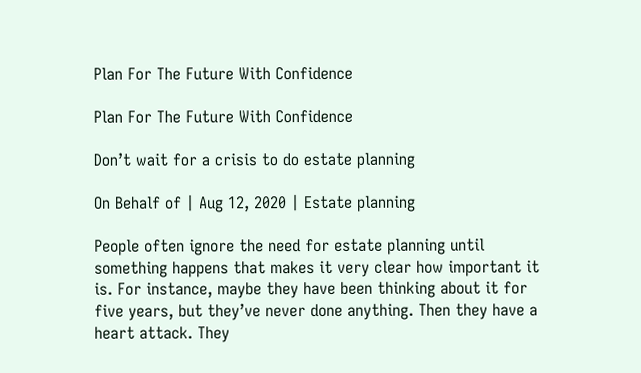Plan For The Future With Confidence

Plan For The Future With Confidence

Don’t wait for a crisis to do estate planning

On Behalf of | Aug 12, 2020 | Estate planning

People often ignore the need for estate planning until something happens that makes it very clear how important it is. For instance, maybe they have been thinking about it for five years, but they’ve never done anything. Then they have a heart attack. They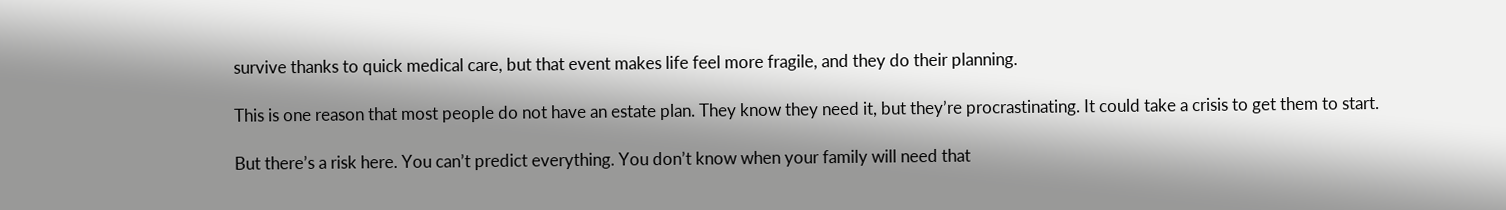survive thanks to quick medical care, but that event makes life feel more fragile, and they do their planning.

This is one reason that most people do not have an estate plan. They know they need it, but they’re procrastinating. It could take a crisis to get them to start.

But there’s a risk here. You can’t predict everything. You don’t know when your family will need that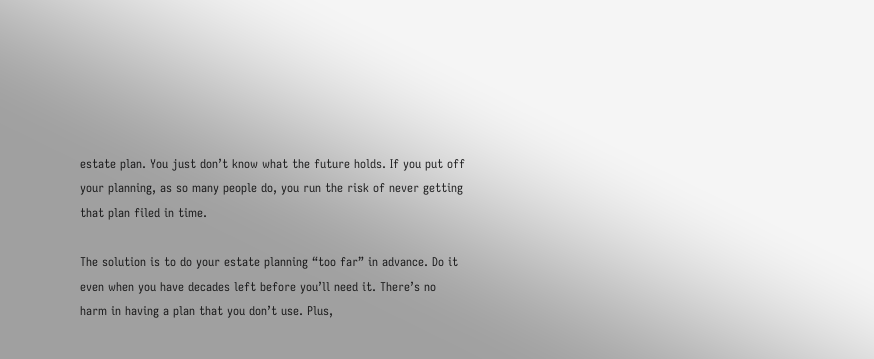estate plan. You just don’t know what the future holds. If you put off your planning, as so many people do, you run the risk of never getting that plan filed in time.

The solution is to do your estate planning “too far” in advance. Do it even when you have decades left before you’ll need it. There’s no harm in having a plan that you don’t use. Plus,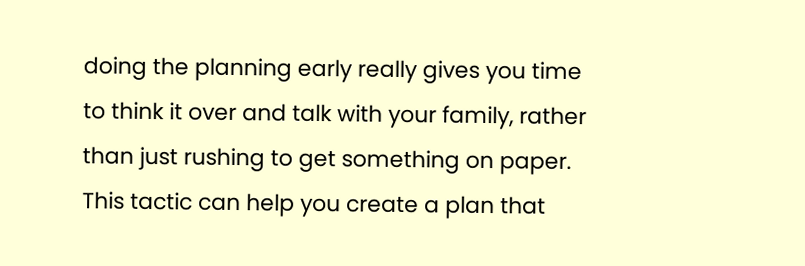doing the planning early really gives you time to think it over and talk with your family, rather than just rushing to get something on paper. This tactic can help you create a plan that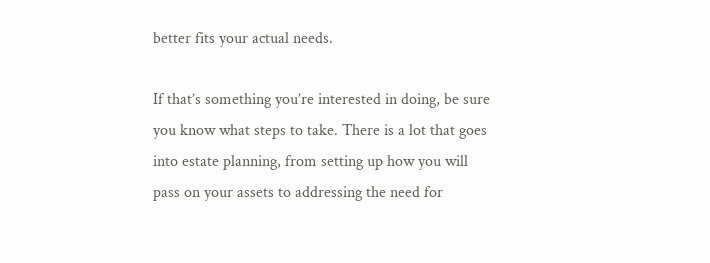better fits your actual needs.

If that’s something you’re interested in doing, be sure you know what steps to take. There is a lot that goes into estate planning, from setting up how you will pass on your assets to addressing the need for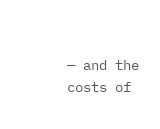— and the costs of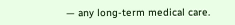— any long-term medical care.